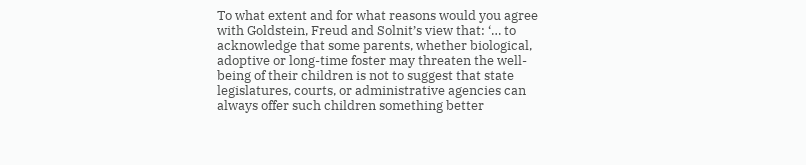To what extent and for what reasons would you agree with Goldstein, Freud and Solnit’s view that: ‘… to acknowledge that some parents, whether biological, adoptive or long-time foster may threaten the well-being of their children is not to suggest that state legislatures, courts, or administrative agencies can always offer such children something better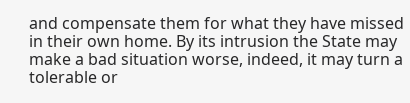and compensate them for what they have missed in their own home. By its intrusion the State may make a bad situation worse, indeed, it may turn a tolerable or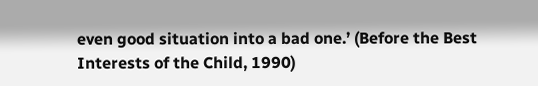even good situation into a bad one.’ (Before the Best Interests of the Child, 1990)